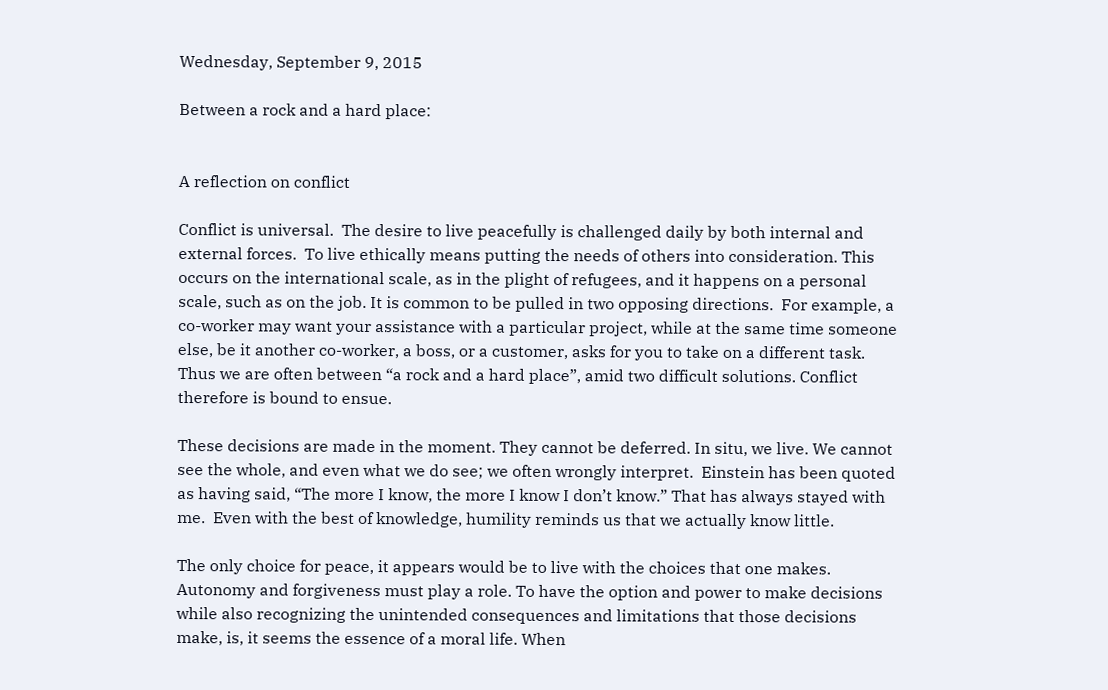Wednesday, September 9, 2015

Between a rock and a hard place:


A reflection on conflict

Conflict is universal.  The desire to live peacefully is challenged daily by both internal and external forces.  To live ethically means putting the needs of others into consideration. This occurs on the international scale, as in the plight of refugees, and it happens on a personal scale, such as on the job. It is common to be pulled in two opposing directions.  For example, a co-worker may want your assistance with a particular project, while at the same time someone else, be it another co-worker, a boss, or a customer, asks for you to take on a different task. Thus we are often between “a rock and a hard place”, amid two difficult solutions. Conflict therefore is bound to ensue.

These decisions are made in the moment. They cannot be deferred. In situ, we live. We cannot see the whole, and even what we do see; we often wrongly interpret.  Einstein has been quoted as having said, “The more I know, the more I know I don’t know.” That has always stayed with me.  Even with the best of knowledge, humility reminds us that we actually know little.

The only choice for peace, it appears would be to live with the choices that one makes. Autonomy and forgiveness must play a role. To have the option and power to make decisions while also recognizing the unintended consequences and limitations that those decisions make, is, it seems the essence of a moral life. When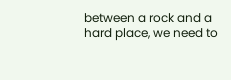between a rock and a hard place, we need to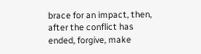brace for an impact, then, after the conflict has ended, forgive, make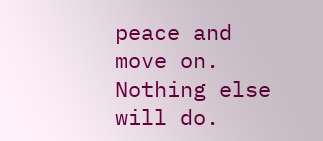peace and move on. Nothing else will do.